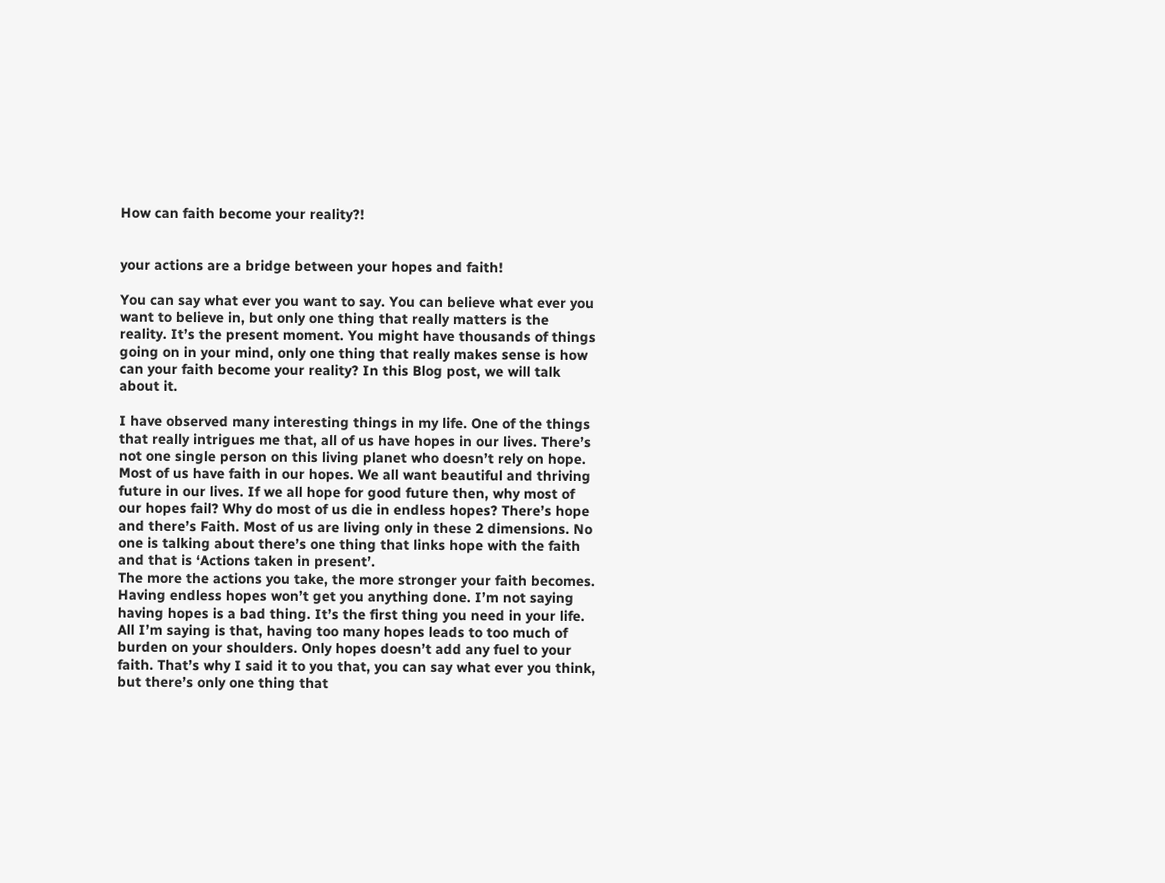How can faith become your reality?!


your actions are a bridge between your hopes and faith!

You can say what ever you want to say. You can believe what ever you want to believe in, but only one thing that really matters is the reality. It’s the present moment. You might have thousands of things going on in your mind, only one thing that really makes sense is how can your faith become your reality? In this Blog post, we will talk about it.

I have observed many interesting things in my life. One of the things that really intrigues me that, all of us have hopes in our lives. There’s not one single person on this living planet who doesn’t rely on hope. Most of us have faith in our hopes. We all want beautiful and thriving future in our lives. If we all hope for good future then, why most of our hopes fail? Why do most of us die in endless hopes? There’s hope and there’s Faith. Most of us are living only in these 2 dimensions. No one is talking about there’s one thing that links hope with the faith and that is ‘Actions taken in present’.
The more the actions you take, the more stronger your faith becomes. Having endless hopes won’t get you anything done. I’m not saying having hopes is a bad thing. It’s the first thing you need in your life. All I’m saying is that, having too many hopes leads to too much of burden on your shoulders. Only hopes doesn’t add any fuel to your faith. That’s why I said it to you that, you can say what ever you think, but there’s only one thing that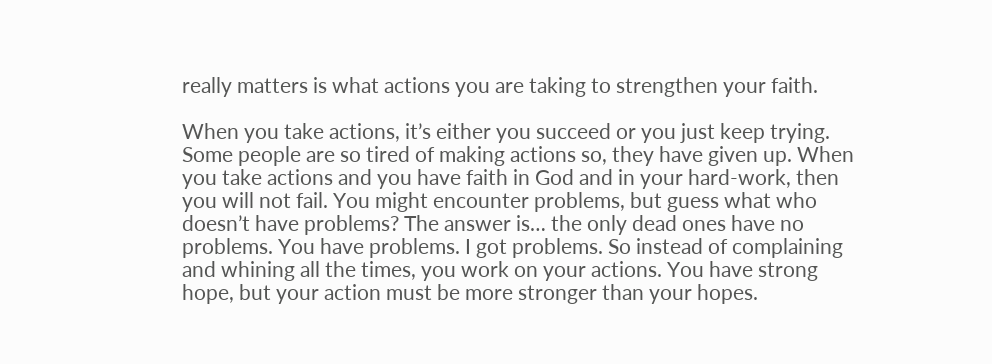really matters is what actions you are taking to strengthen your faith.

When you take actions, it’s either you succeed or you just keep trying. Some people are so tired of making actions so, they have given up. When you take actions and you have faith in God and in your hard-work, then you will not fail. You might encounter problems, but guess what who doesn’t have problems? The answer is… the only dead ones have no problems. You have problems. I got problems. So instead of complaining and whining all the times, you work on your actions. You have strong hope, but your action must be more stronger than your hopes.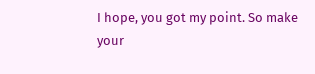I hope, you got my point. So make your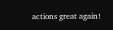actions great again!